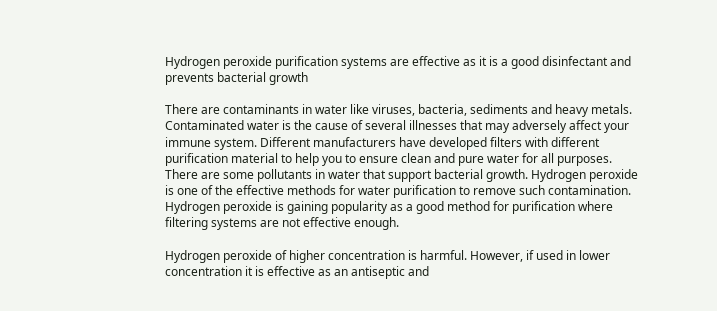Hydrogen peroxide purification systems are effective as it is a good disinfectant and prevents bacterial growth

There are contaminants in water like viruses, bacteria, sediments and heavy metals. Contaminated water is the cause of several illnesses that may adversely affect your immune system. Different manufacturers have developed filters with different purification material to help you to ensure clean and pure water for all purposes. There are some pollutants in water that support bacterial growth. Hydrogen peroxide is one of the effective methods for water purification to remove such contamination. Hydrogen peroxide is gaining popularity as a good method for purification where filtering systems are not effective enough.

Hydrogen peroxide of higher concentration is harmful. However, if used in lower concentration it is effective as an antiseptic and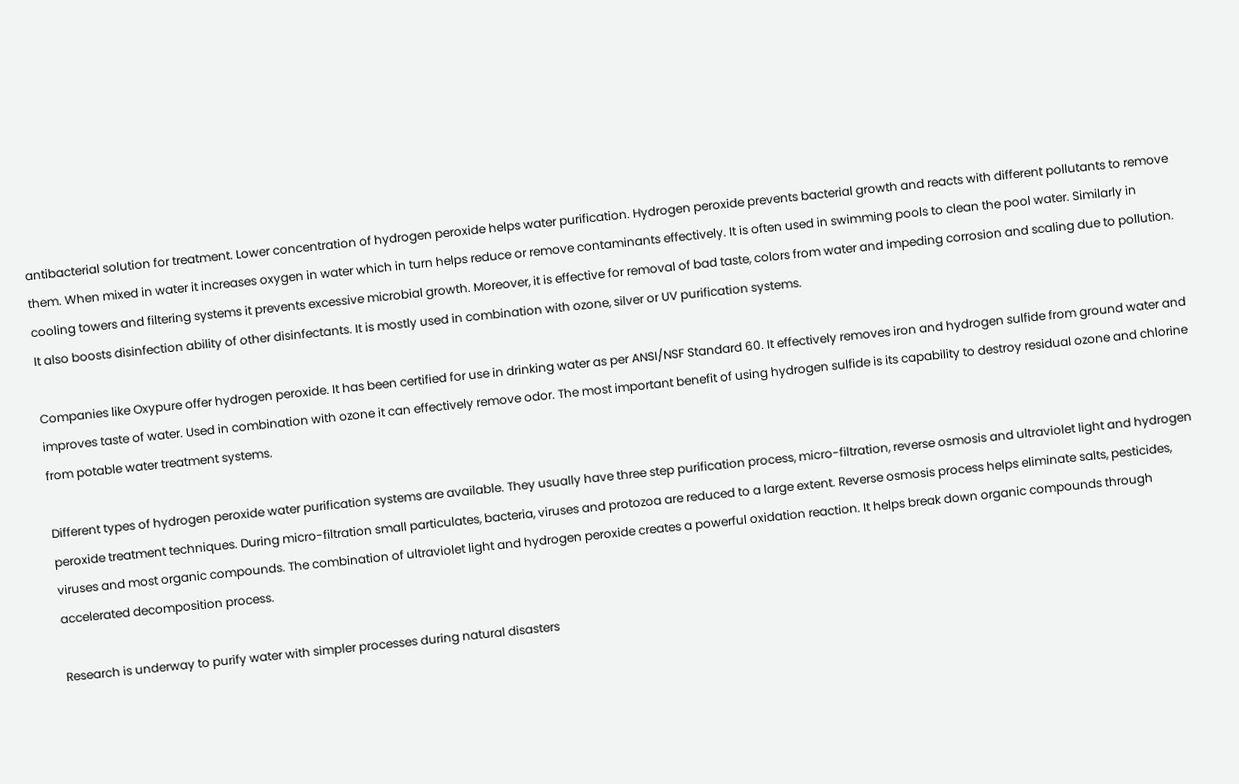antibacterial solution for treatment. Lower concentration of hydrogen peroxide helps water purification. Hydrogen peroxide prevents bacterial growth and reacts with different pollutants to remove them. When mixed in water it increases oxygen in water which in turn helps reduce or remove contaminants effectively. It is often used in swimming pools to clean the pool water. Similarly in cooling towers and filtering systems it prevents excessive microbial growth. Moreover, it is effective for removal of bad taste, colors from water and impeding corrosion and scaling due to pollution. It also boosts disinfection ability of other disinfectants. It is mostly used in combination with ozone, silver or UV purification systems.

Companies like Oxypure offer hydrogen peroxide. It has been certified for use in drinking water as per ANSI/NSF Standard 60. It effectively removes iron and hydrogen sulfide from ground water and improves taste of water. Used in combination with ozone it can effectively remove odor. The most important benefit of using hydrogen sulfide is its capability to destroy residual ozone and chlorine from potable water treatment systems.

Different types of hydrogen peroxide water purification systems are available. They usually have three step purification process, micro-filtration, reverse osmosis and ultraviolet light and hydrogen peroxide treatment techniques. During micro-filtration small particulates, bacteria, viruses and protozoa are reduced to a large extent. Reverse osmosis process helps eliminate salts, pesticides, viruses and most organic compounds. The combination of ultraviolet light and hydrogen peroxide creates a powerful oxidation reaction. It helps break down organic compounds through accelerated decomposition process.

Research is underway to purify water with simpler processes during natural disasters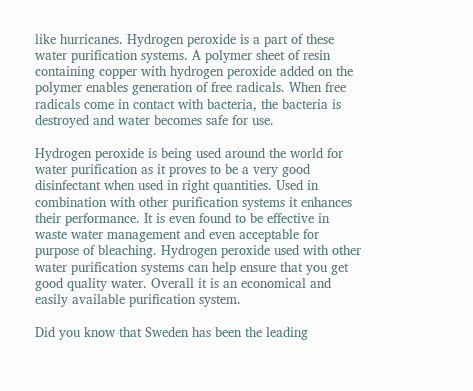like hurricanes. Hydrogen peroxide is a part of these water purification systems. A polymer sheet of resin containing copper with hydrogen peroxide added on the polymer enables generation of free radicals. When free radicals come in contact with bacteria, the bacteria is destroyed and water becomes safe for use.

Hydrogen peroxide is being used around the world for water purification as it proves to be a very good disinfectant when used in right quantities. Used in combination with other purification systems it enhances their performance. It is even found to be effective in waste water management and even acceptable for purpose of bleaching. Hydrogen peroxide used with other water purification systems can help ensure that you get good quality water. Overall it is an economical and easily available purification system.

Did you know that Sweden has been the leading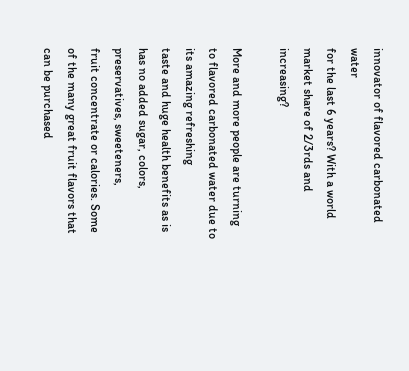innovator of flavored carbonated water
for the last 6 years? With a world market share of 2/3rds and increasing?

More and more people are turning to flavored carbonated water due to its amazing refreshing
taste and huge health benefits as is has no added sugar, colors, preservatives, sweeteners,
fruit concentrate or calories. Some of the many great fruit flavors that can be purchased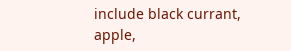include black currant, apple,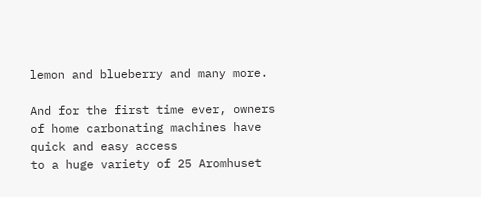lemon and blueberry and many more.

And for the first time ever, owners of home carbonating machines have quick and easy access
to a huge variety of 25 Aromhuset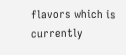flavors which is currently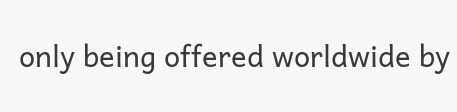only being offered worldwide by